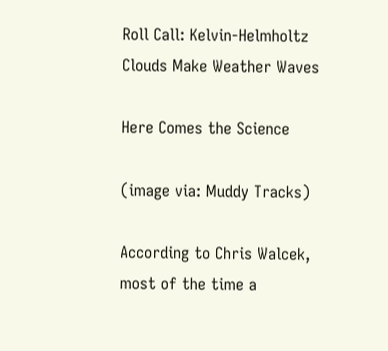Roll Call: Kelvin-Helmholtz Clouds Make Weather Waves

Here Comes the Science

(image via: Muddy Tracks)

According to Chris Walcek, most of the time a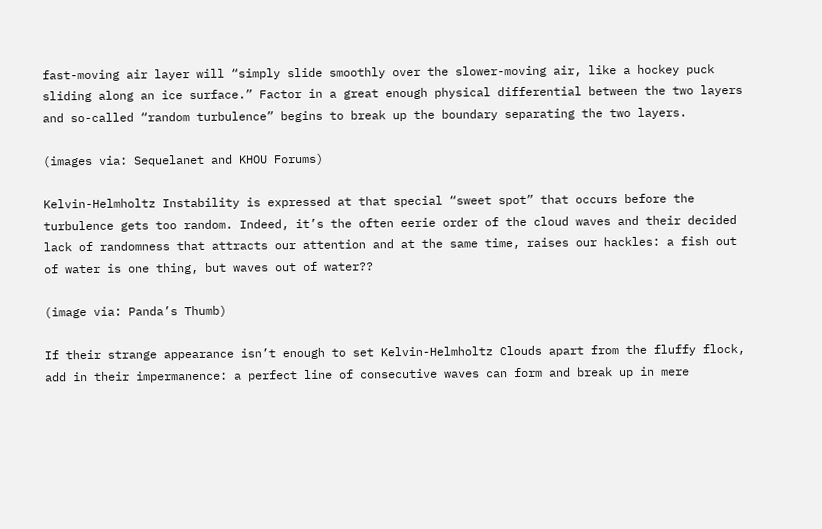fast-moving air layer will “simply slide smoothly over the slower-moving air, like a hockey puck sliding along an ice surface.” Factor in a great enough physical differential between the two layers and so-called “random turbulence” begins to break up the boundary separating the two layers.

(images via: Sequelanet and KHOU Forums)

Kelvin-Helmholtz Instability is expressed at that special “sweet spot” that occurs before the turbulence gets too random. Indeed, it’s the often eerie order of the cloud waves and their decided lack of randomness that attracts our attention and at the same time, raises our hackles: a fish out of water is one thing, but waves out of water??

(image via: Panda’s Thumb)

If their strange appearance isn’t enough to set Kelvin-Helmholtz Clouds apart from the fluffy flock, add in their impermanence: a perfect line of consecutive waves can form and break up in mere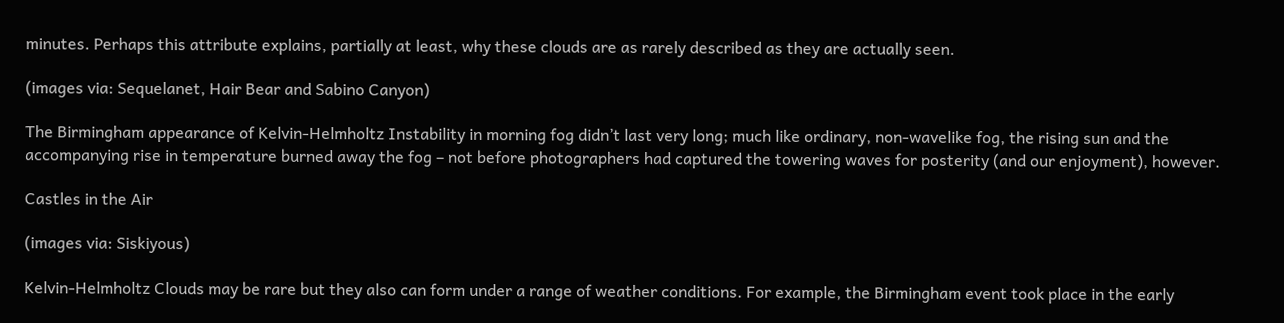minutes. Perhaps this attribute explains, partially at least, why these clouds are as rarely described as they are actually seen.

(images via: Sequelanet, Hair Bear and Sabino Canyon)

The Birmingham appearance of Kelvin-Helmholtz Instability in morning fog didn’t last very long; much like ordinary, non-wavelike fog, the rising sun and the accompanying rise in temperature burned away the fog – not before photographers had captured the towering waves for posterity (and our enjoyment), however.

Castles in the Air

(images via: Siskiyous)

Kelvin-Helmholtz Clouds may be rare but they also can form under a range of weather conditions. For example, the Birmingham event took place in the early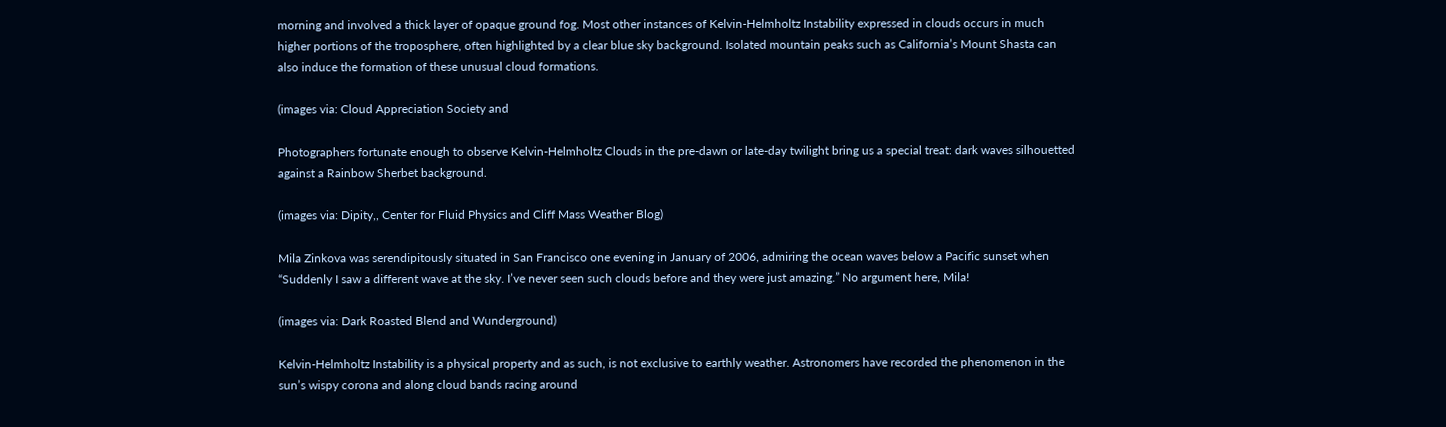morning and involved a thick layer of opaque ground fog. Most other instances of Kelvin-Helmholtz Instability expressed in clouds occurs in much higher portions of the troposphere, often highlighted by a clear blue sky background. Isolated mountain peaks such as California’s Mount Shasta can also induce the formation of these unusual cloud formations.

(images via: Cloud Appreciation Society and

Photographers fortunate enough to observe Kelvin-Helmholtz Clouds in the pre-dawn or late-day twilight bring us a special treat: dark waves silhouetted against a Rainbow Sherbet background.

(images via: Dipity,, Center for Fluid Physics and Cliff Mass Weather Blog)

Mila Zinkova was serendipitously situated in San Francisco one evening in January of 2006, admiring the ocean waves below a Pacific sunset when “Suddenly I saw a different wave at the sky. I’ve never seen such clouds before and they were just amazing.” No argument here, Mila!

(images via: Dark Roasted Blend and Wunderground)

Kelvin-Helmholtz Instability is a physical property and as such, is not exclusive to earthly weather. Astronomers have recorded the phenomenon in the sun’s wispy corona and along cloud bands racing around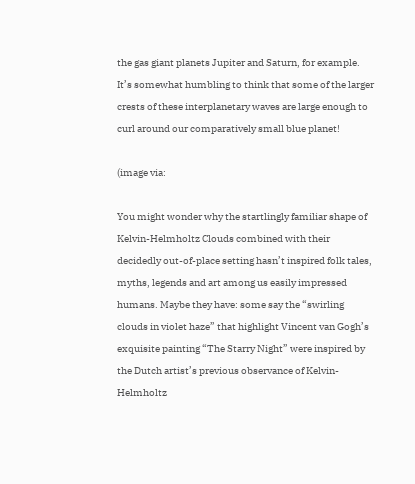the gas giant planets Jupiter and Saturn, for example. It’s somewhat humbling to think that some of the larger crests of these interplanetary waves are large enough to curl around our comparatively small blue planet!

(image via:

You might wonder why the startlingly familiar shape of Kelvin-Helmholtz Clouds combined with their decidedly out-of-place setting hasn’t inspired folk tales, myths, legends and art among us easily impressed humans. Maybe they have: some say the “swirling clouds in violet haze” that highlight Vincent van Gogh’s exquisite painting “The Starry Night” were inspired by the Dutch artist’s previous observance of Kelvin-Helmholtz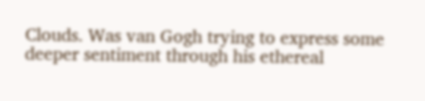Clouds. Was van Gogh trying to express some deeper sentiment through his ethereal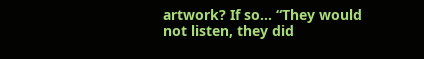artwork? If so… “They would not listen, they did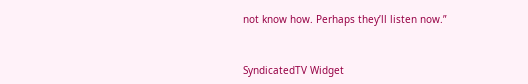not know how. Perhaps they’ll listen now.”


SyndicatedTV Widget